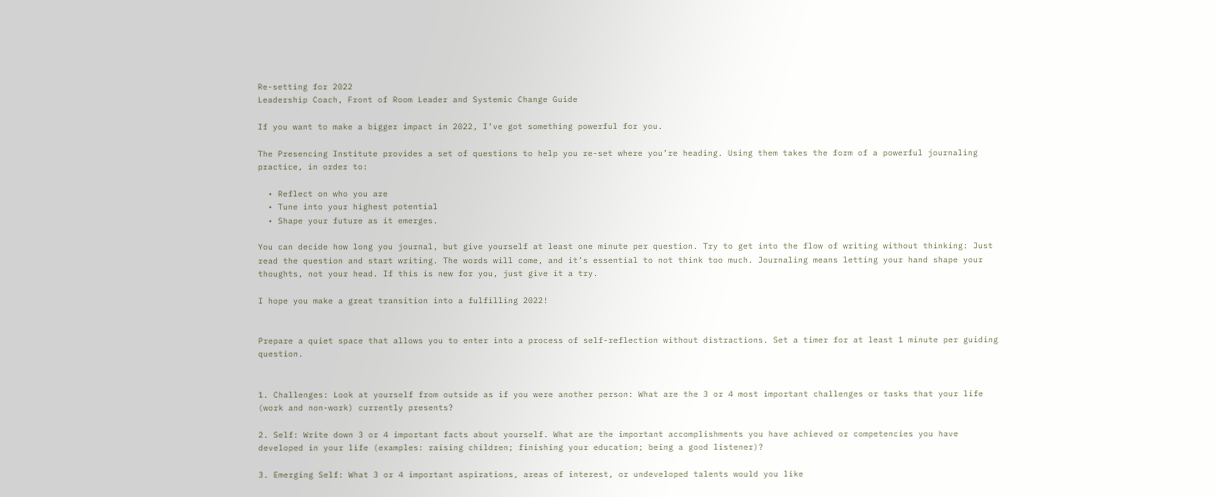Re-setting for 2022
Leadership Coach, Front of Room Leader and Systemic Change Guide

If you want to make a bigger impact in 2022, I’ve got something powerful for you.

The Presencing Institute provides a set of questions to help you re-set where you’re heading. Using them takes the form of a powerful journaling practice, in order to:

  • Reflect on who you are
  • Tune into your highest potential
  • Shape your future as it emerges.

You can decide how long you journal, but give yourself at least one minute per question. Try to get into the flow of writing without thinking: Just read the question and start writing. The words will come, and it’s essential to not think too much. Journaling means letting your hand shape your thoughts, not your head. If this is new for you, just give it a try.

I hope you make a great transition into a fulfilling 2022!


Prepare a quiet space that allows you to enter into a process of self-reflection without distractions. Set a timer for at least 1 minute per guiding question.


1. Challenges: Look at yourself from outside as if you were another person: What are the 3 or 4 most important challenges or tasks that your life (work and non-work) currently presents?

2. Self: Write down 3 or 4 important facts about yourself. What are the important accomplishments you have achieved or competencies you have developed in your life (examples: raising children; finishing your education; being a good listener)?

3. Emerging Self: What 3 or 4 important aspirations, areas of interest, or undeveloped talents would you like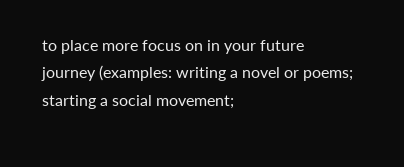to place more focus on in your future journey (examples: writing a novel or poems; starting a social movement;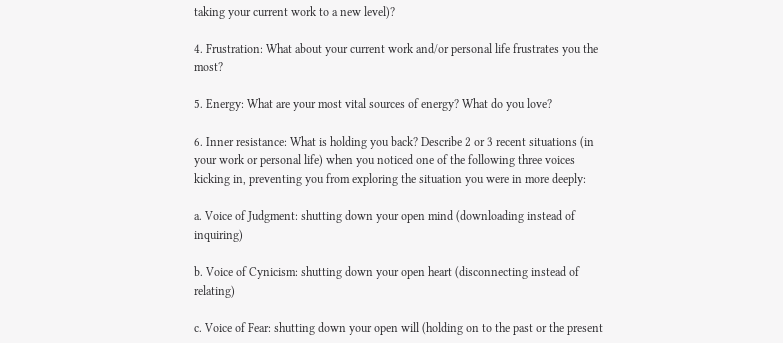taking your current work to a new level)?

4. Frustration: What about your current work and/or personal life frustrates you the most?

5. Energy: What are your most vital sources of energy? What do you love?

6. Inner resistance: What is holding you back? Describe 2 or 3 recent situations (in your work or personal life) when you noticed one of the following three voices kicking in, preventing you from exploring the situation you were in more deeply:

a. Voice of Judgment: shutting down your open mind (downloading instead of inquiring)

b. Voice of Cynicism: shutting down your open heart (disconnecting instead of relating)

c. Voice of Fear: shutting down your open will (holding on to the past or the present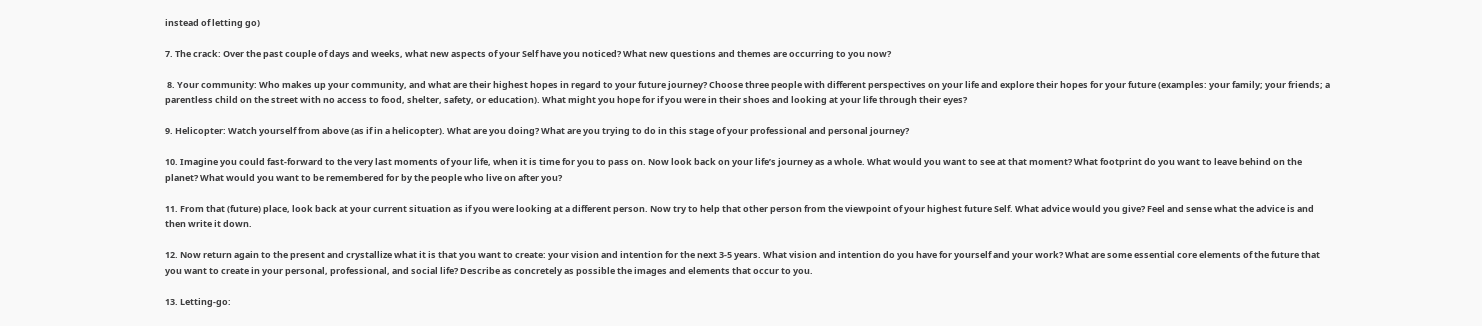instead of letting go)

7. The crack: Over the past couple of days and weeks, what new aspects of your Self have you noticed? What new questions and themes are occurring to you now?

 8. Your community: Who makes up your community, and what are their highest hopes in regard to your future journey? Choose three people with different perspectives on your life and explore their hopes for your future (examples: your family; your friends; a parentless child on the street with no access to food, shelter, safety, or education). What might you hope for if you were in their shoes and looking at your life through their eyes?

9. Helicopter: Watch yourself from above (as if in a helicopter). What are you doing? What are you trying to do in this stage of your professional and personal journey?

10. Imagine you could fast-forward to the very last moments of your life, when it is time for you to pass on. Now look back on your life’s journey as a whole. What would you want to see at that moment? What footprint do you want to leave behind on the planet? What would you want to be remembered for by the people who live on after you?

11. From that (future) place, look back at your current situation as if you were looking at a different person. Now try to help that other person from the viewpoint of your highest future Self. What advice would you give? Feel and sense what the advice is and then write it down.

12. Now return again to the present and crystallize what it is that you want to create: your vision and intention for the next 3-5 years. What vision and intention do you have for yourself and your work? What are some essential core elements of the future that you want to create in your personal, professional, and social life? Describe as concretely as possible the images and elements that occur to you.

13. Letting-go: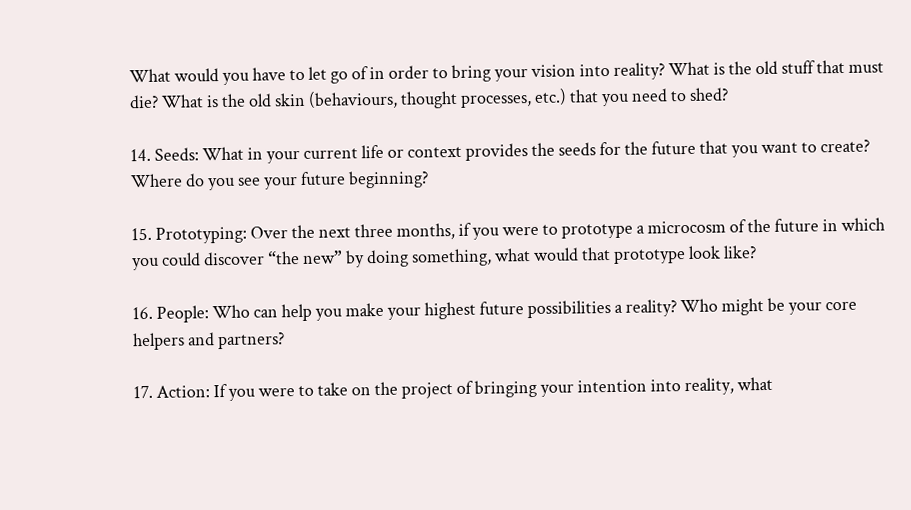What would you have to let go of in order to bring your vision into reality? What is the old stuff that must die? What is the old skin (behaviours, thought processes, etc.) that you need to shed?

14. Seeds: What in your current life or context provides the seeds for the future that you want to create? Where do you see your future beginning?

15. Prototyping: Over the next three months, if you were to prototype a microcosm of the future in which you could discover “the new” by doing something, what would that prototype look like?

16. People: Who can help you make your highest future possibilities a reality? Who might be your core helpers and partners?

17. Action: If you were to take on the project of bringing your intention into reality, what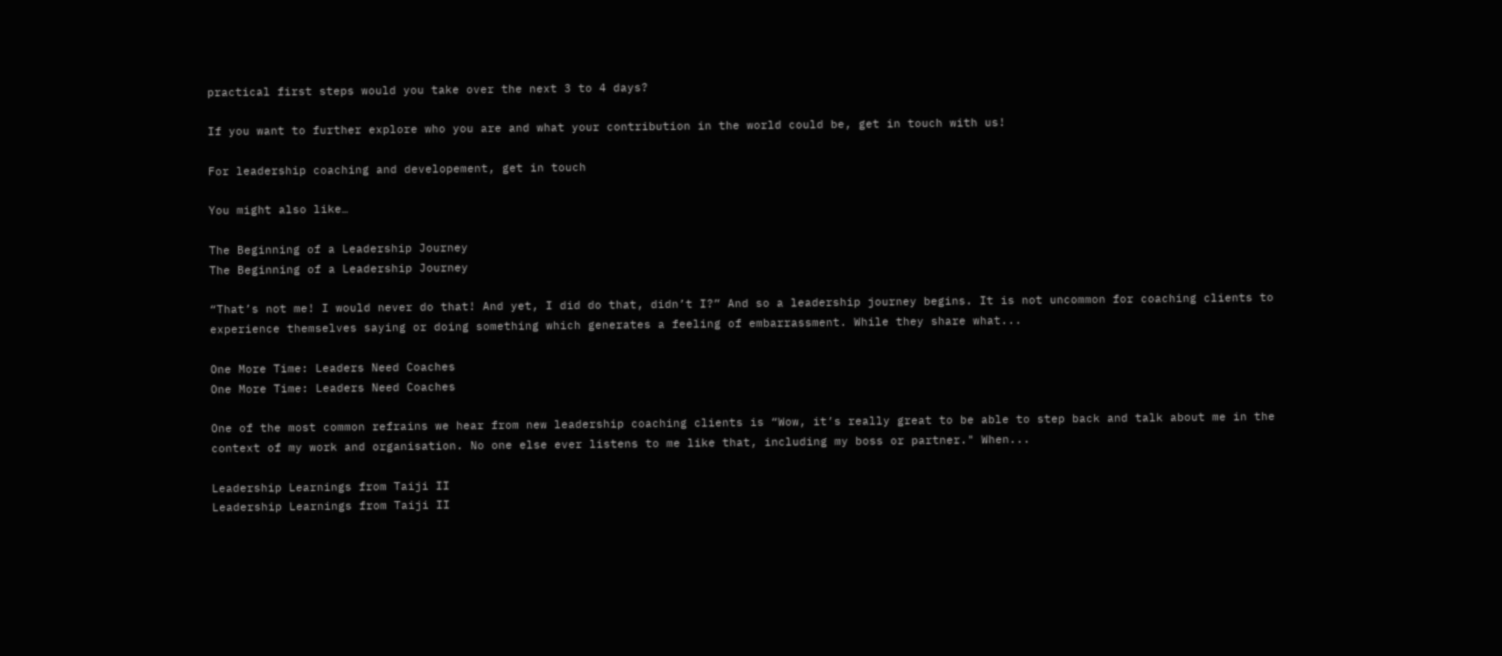practical first steps would you take over the next 3 to 4 days?

If you want to further explore who you are and what your contribution in the world could be, get in touch with us!

For leadership coaching and developement, get in touch

You might also like…

The Beginning of a Leadership Journey
The Beginning of a Leadership Journey

“That’s not me! I would never do that! And yet, I did do that, didn’t I?” And so a leadership journey begins. It is not uncommon for coaching clients to experience themselves saying or doing something which generates a feeling of embarrassment. While they share what...

One More Time: Leaders Need Coaches
One More Time: Leaders Need Coaches

One of the most common refrains we hear from new leadership coaching clients is “Wow, it’s really great to be able to step back and talk about me in the context of my work and organisation. No one else ever listens to me like that, including my boss or partner." When...

Leadership Learnings from Taiji II
Leadership Learnings from Taiji II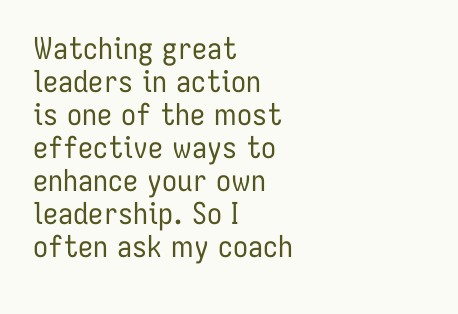Watching great leaders in action is one of the most effective ways to enhance your own leadership. So I often ask my coach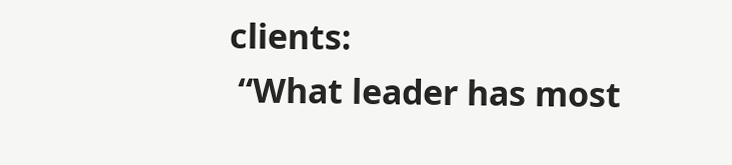clients:
 “What leader has most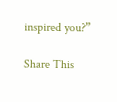inspired you?”

Share This